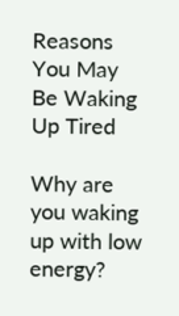Reasons You May Be Waking Up Tired

Why are you waking up with low energy?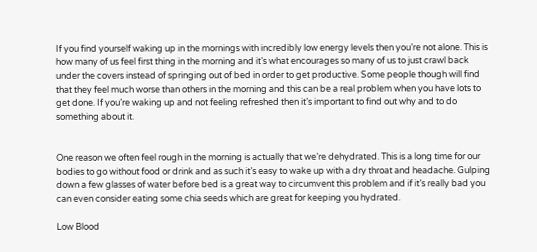If you find yourself waking up in the mornings with incredibly low energy levels then you’re not alone. This is how many of us feel first thing in the morning and it’s what encourages so many of us to just crawl back under the covers instead of springing out of bed in order to get productive. Some people though will find that they feel much worse than others in the morning and this can be a real problem when you have lots to get done. If you’re waking up and not feeling refreshed then it’s important to find out why and to do something about it.


One reason we often feel rough in the morning is actually that we’re dehydrated. This is a long time for our bodies to go without food or drink and as such it’s easy to wake up with a dry throat and headache. Gulping down a few glasses of water before bed is a great way to circumvent this problem and if it’s really bad you can even consider eating some chia seeds which are great for keeping you hydrated.

Low Blood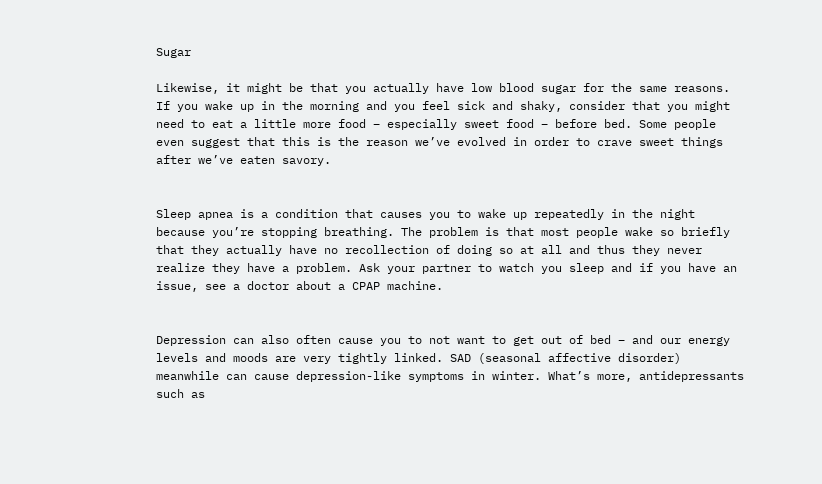Sugar

Likewise, it might be that you actually have low blood sugar for the same reasons. If you wake up in the morning and you feel sick and shaky, consider that you might need to eat a little more food – especially sweet food – before bed. Some people even suggest that this is the reason we’ve evolved in order to crave sweet things after we’ve eaten savory.


Sleep apnea is a condition that causes you to wake up repeatedly in the night because you’re stopping breathing. The problem is that most people wake so briefly that they actually have no recollection of doing so at all and thus they never realize they have a problem. Ask your partner to watch you sleep and if you have an issue, see a doctor about a CPAP machine.


Depression can also often cause you to not want to get out of bed – and our energy levels and moods are very tightly linked. SAD (seasonal affective disorder) meanwhile can cause depression-like symptoms in winter. What’s more, antidepressants such as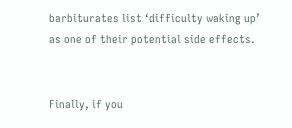barbiturates list ‘difficulty waking up’ as one of their potential side effects.


Finally, if you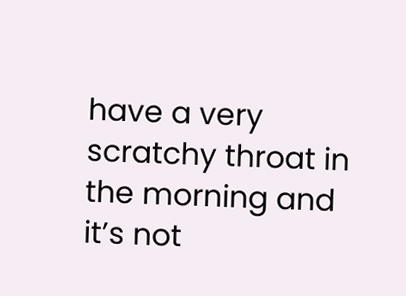have a very scratchy throat in the morning and it’s not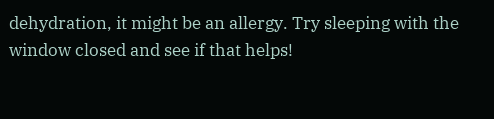dehydration, it might be an allergy. Try sleeping with the window closed and see if that helps!